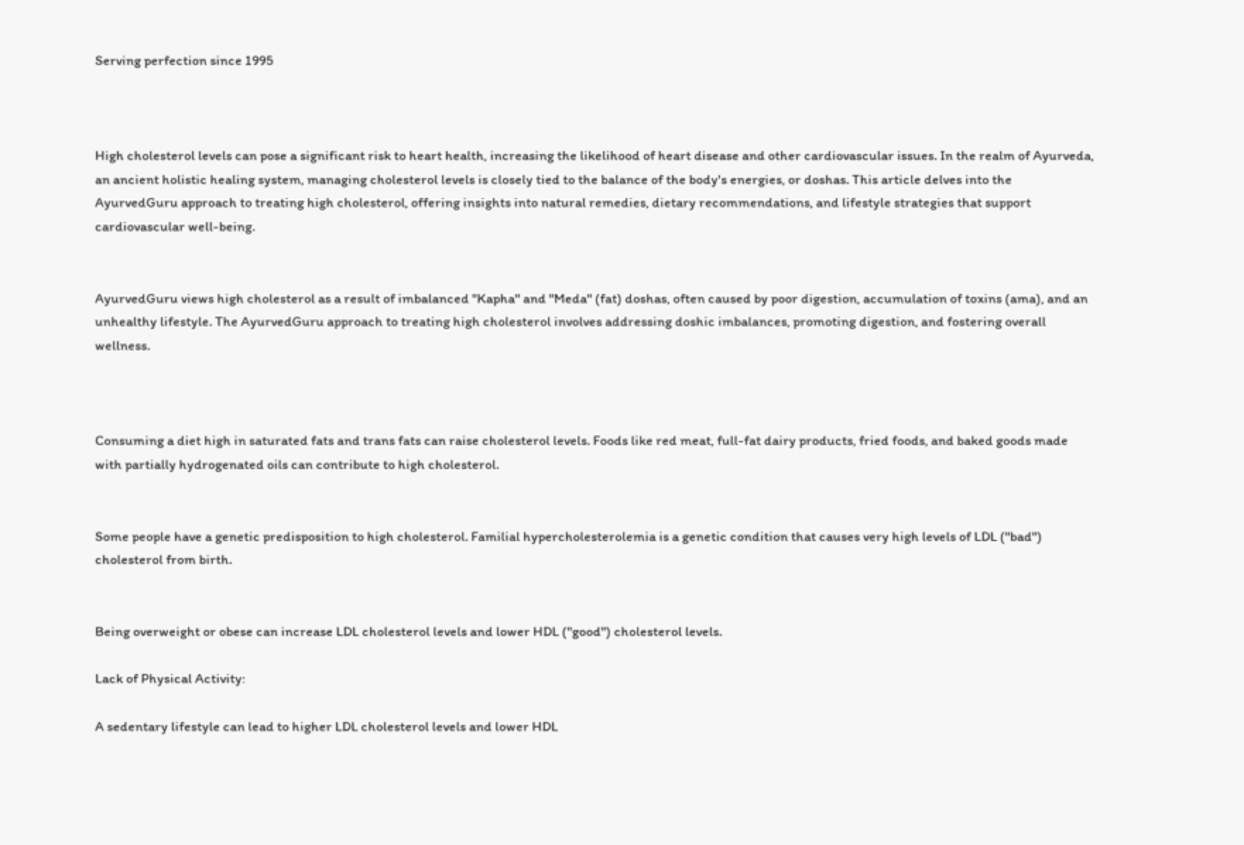Serving perfection since 1995



High cholesterol levels can pose a significant risk to heart health, increasing the likelihood of heart disease and other cardiovascular issues. In the realm of Ayurveda, an ancient holistic healing system, managing cholesterol levels is closely tied to the balance of the body's energies, or doshas. This article delves into the AyurvedGuru approach to treating high cholesterol, offering insights into natural remedies, dietary recommendations, and lifestyle strategies that support cardiovascular well-being.


AyurvedGuru views high cholesterol as a result of imbalanced "Kapha" and "Meda" (fat) doshas, often caused by poor digestion, accumulation of toxins (ama), and an unhealthy lifestyle. The AyurvedGuru approach to treating high cholesterol involves addressing doshic imbalances, promoting digestion, and fostering overall wellness.



Consuming a diet high in saturated fats and trans fats can raise cholesterol levels. Foods like red meat, full-fat dairy products, fried foods, and baked goods made with partially hydrogenated oils can contribute to high cholesterol.


Some people have a genetic predisposition to high cholesterol. Familial hypercholesterolemia is a genetic condition that causes very high levels of LDL ("bad") cholesterol from birth.


Being overweight or obese can increase LDL cholesterol levels and lower HDL ("good") cholesterol levels.

Lack of Physical Activity:

A sedentary lifestyle can lead to higher LDL cholesterol levels and lower HDL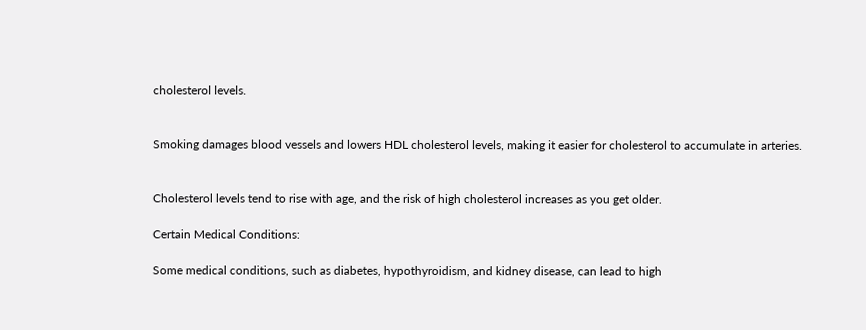cholesterol levels.


Smoking damages blood vessels and lowers HDL cholesterol levels, making it easier for cholesterol to accumulate in arteries.


Cholesterol levels tend to rise with age, and the risk of high cholesterol increases as you get older.

Certain Medical Conditions:

Some medical conditions, such as diabetes, hypothyroidism, and kidney disease, can lead to high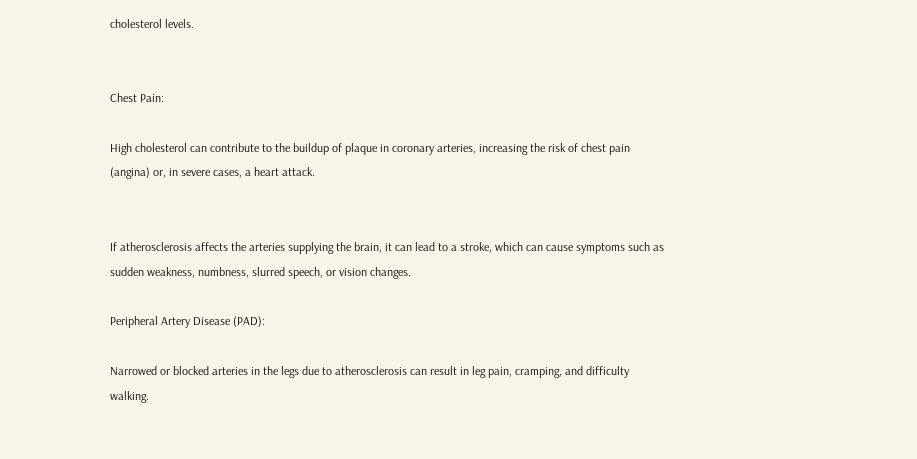cholesterol levels.


Chest Pain:

High cholesterol can contribute to the buildup of plaque in coronary arteries, increasing the risk of chest pain (angina) or, in severe cases, a heart attack.


If atherosclerosis affects the arteries supplying the brain, it can lead to a stroke, which can cause symptoms such as sudden weakness, numbness, slurred speech, or vision changes.

Peripheral Artery Disease (PAD):

Narrowed or blocked arteries in the legs due to atherosclerosis can result in leg pain, cramping, and difficulty walking.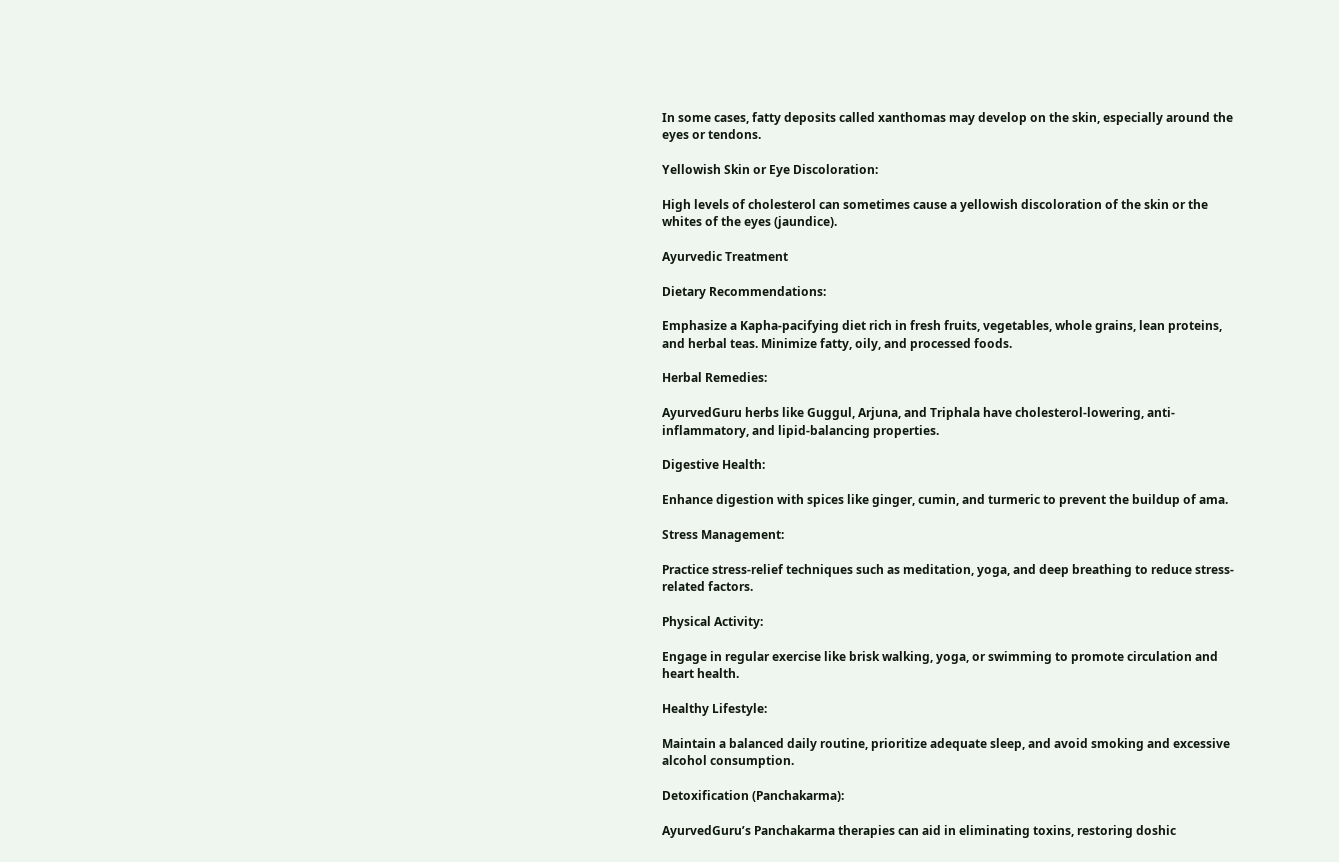In some cases, fatty deposits called xanthomas may develop on the skin, especially around the eyes or tendons.

Yellowish Skin or Eye Discoloration:

High levels of cholesterol can sometimes cause a yellowish discoloration of the skin or the whites of the eyes (jaundice).

Ayurvedic Treatment

Dietary Recommendations:

Emphasize a Kapha-pacifying diet rich in fresh fruits, vegetables, whole grains, lean proteins, and herbal teas. Minimize fatty, oily, and processed foods.

Herbal Remedies:

AyurvedGuru herbs like Guggul, Arjuna, and Triphala have cholesterol-lowering, anti-inflammatory, and lipid-balancing properties.

Digestive Health:

Enhance digestion with spices like ginger, cumin, and turmeric to prevent the buildup of ama.

Stress Management:

Practice stress-relief techniques such as meditation, yoga, and deep breathing to reduce stress-related factors.

Physical Activity:

Engage in regular exercise like brisk walking, yoga, or swimming to promote circulation and heart health.

Healthy Lifestyle:

Maintain a balanced daily routine, prioritize adequate sleep, and avoid smoking and excessive alcohol consumption.

Detoxification (Panchakarma):

AyurvedGuru’s Panchakarma therapies can aid in eliminating toxins, restoring doshic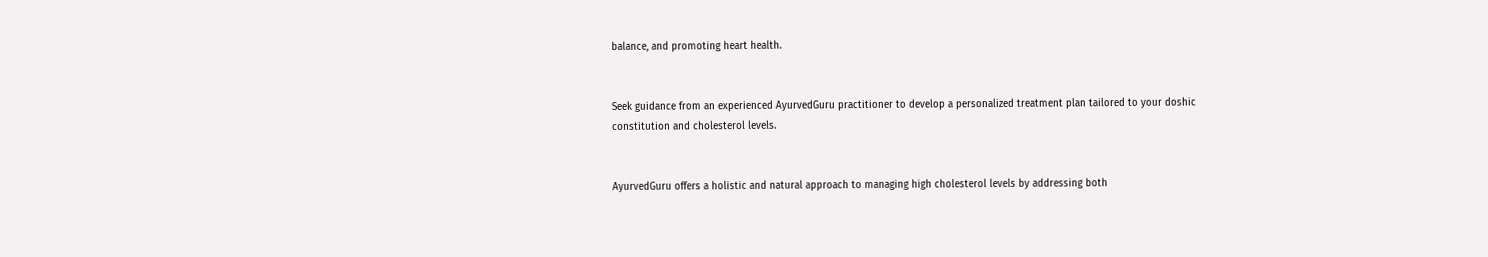balance, and promoting heart health.


Seek guidance from an experienced AyurvedGuru practitioner to develop a personalized treatment plan tailored to your doshic constitution and cholesterol levels.


AyurvedGuru offers a holistic and natural approach to managing high cholesterol levels by addressing both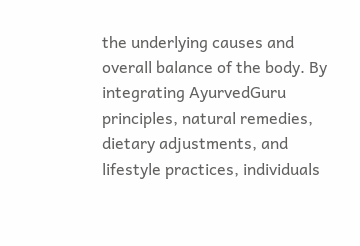the underlying causes and overall balance of the body. By integrating AyurvedGuru principles, natural remedies, dietary adjustments, and lifestyle practices, individuals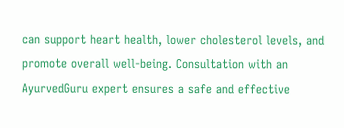can support heart health, lower cholesterol levels, and promote overall well-being. Consultation with an AyurvedGuru expert ensures a safe and effective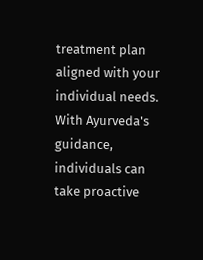treatment plan aligned with your individual needs. With Ayurveda's guidance, individuals can take proactive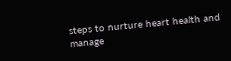steps to nurture heart health and manage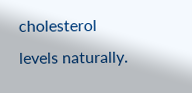cholesterol levels naturally.